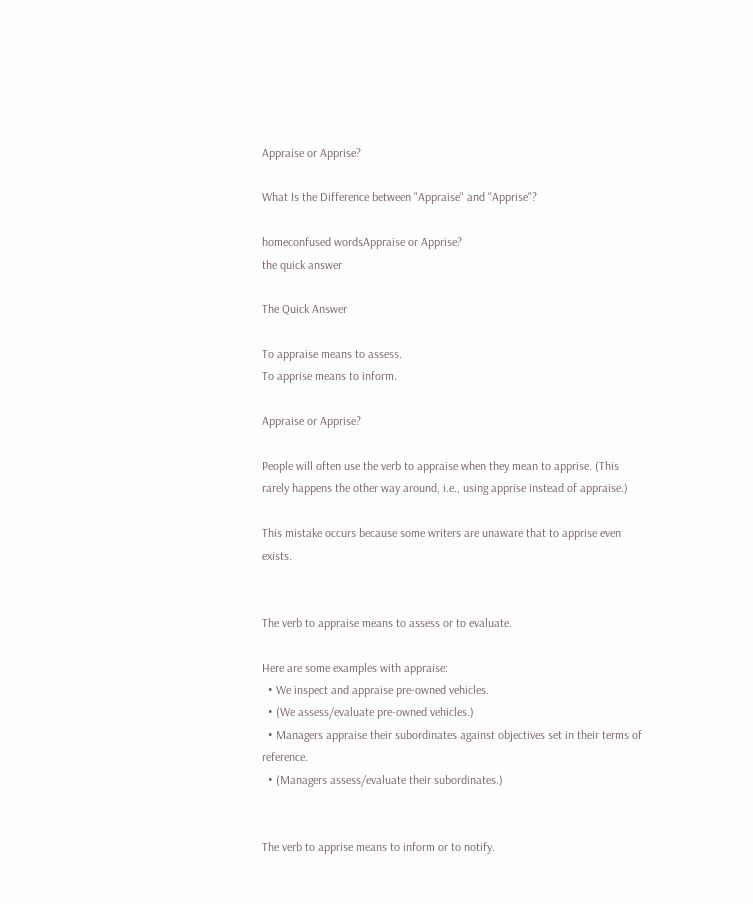Appraise or Apprise?

What Is the Difference between "Appraise" and "Apprise"?

homeconfused wordsAppraise or Apprise?
the quick answer

The Quick Answer

To appraise means to assess.
To apprise means to inform.

Appraise or Apprise?

People will often use the verb to appraise when they mean to apprise. (This rarely happens the other way around, i.e., using apprise instead of appraise.)

This mistake occurs because some writers are unaware that to apprise even exists.


The verb to appraise means to assess or to evaluate.

Here are some examples with appraise:
  • We inspect and appraise pre-owned vehicles.
  • (We assess/evaluate pre-owned vehicles.)
  • Managers appraise their subordinates against objectives set in their terms of reference.
  • (Managers assess/evaluate their subordinates.)


The verb to apprise means to inform or to notify.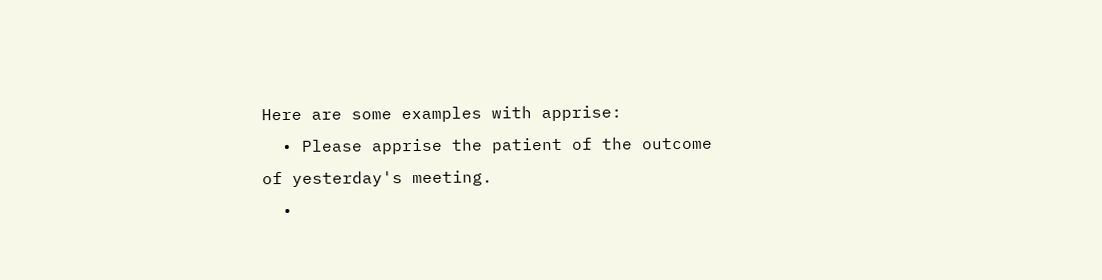Here are some examples with apprise:
  • Please apprise the patient of the outcome of yesterday's meeting.
  •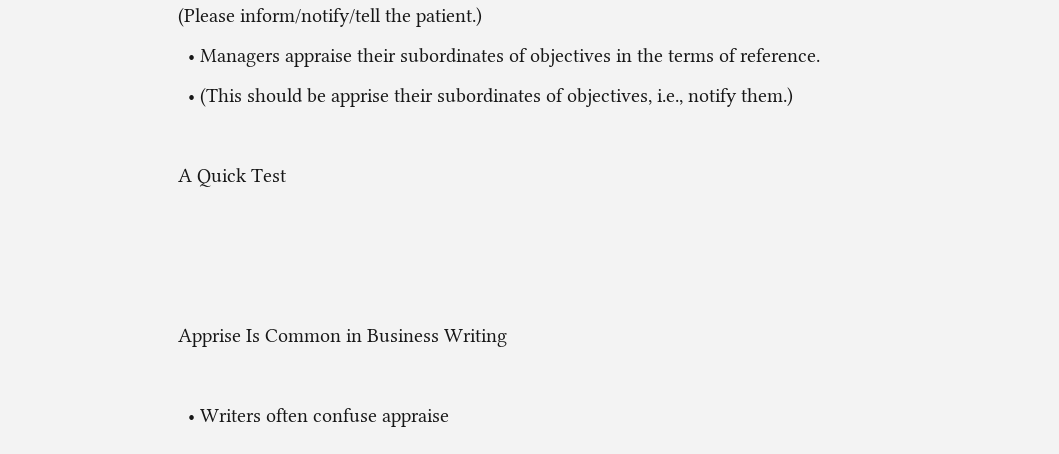(Please inform/notify/tell the patient.)
  • Managers appraise their subordinates of objectives in the terms of reference.
  • (This should be apprise their subordinates of objectives, i.e., notify them.)

A Quick Test



Apprise Is Common in Business Writing

  • Writers often confuse appraise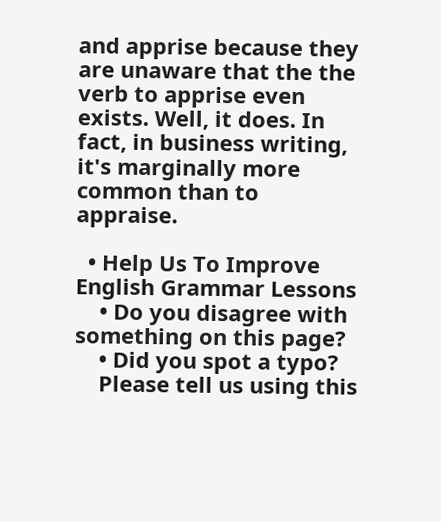and apprise because they are unaware that the the verb to apprise even exists. Well, it does. In fact, in business writing, it's marginally more common than to appraise.

  • Help Us To Improve English Grammar Lessons
    • Do you disagree with something on this page?
    • Did you spot a typo?
    Please tell us using this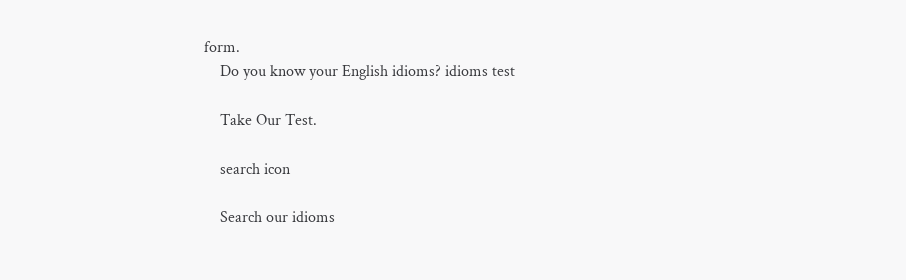form.
    Do you know your English idioms? idioms test

    Take Our Test.

    search icon

    Search our idioms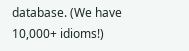database. (We have 10,000+ idioms!)